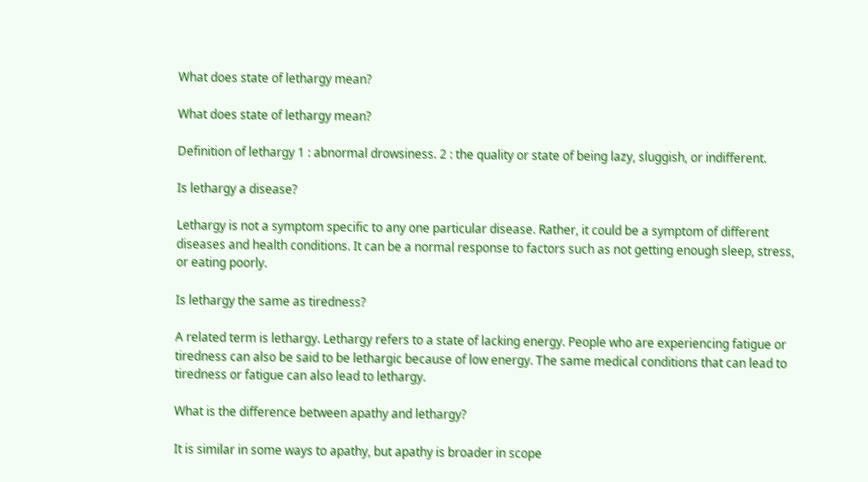What does state of lethargy mean?

What does state of lethargy mean?

Definition of lethargy 1 : abnormal drowsiness. 2 : the quality or state of being lazy, sluggish, or indifferent.

Is lethargy a disease?

Lethargy is not a symptom specific to any one particular disease. Rather, it could be a symptom of different diseases and health conditions. It can be a normal response to factors such as not getting enough sleep, stress, or eating poorly.

Is lethargy the same as tiredness?

A related term is lethargy. Lethargy refers to a state of lacking energy. People who are experiencing fatigue or tiredness can also be said to be lethargic because of low energy. The same medical conditions that can lead to tiredness or fatigue can also lead to lethargy.

What is the difference between apathy and lethargy?

It is similar in some ways to apathy, but apathy is broader in scope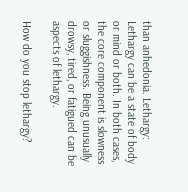than anhedonia. Lethargy: Lethargy can be a state of body or mind or both. In both cases, the core component is slowness or sluggishness. Being unusually drowsy, tired, or fatigued can be aspects of lethargy.

How do you stop lethargy?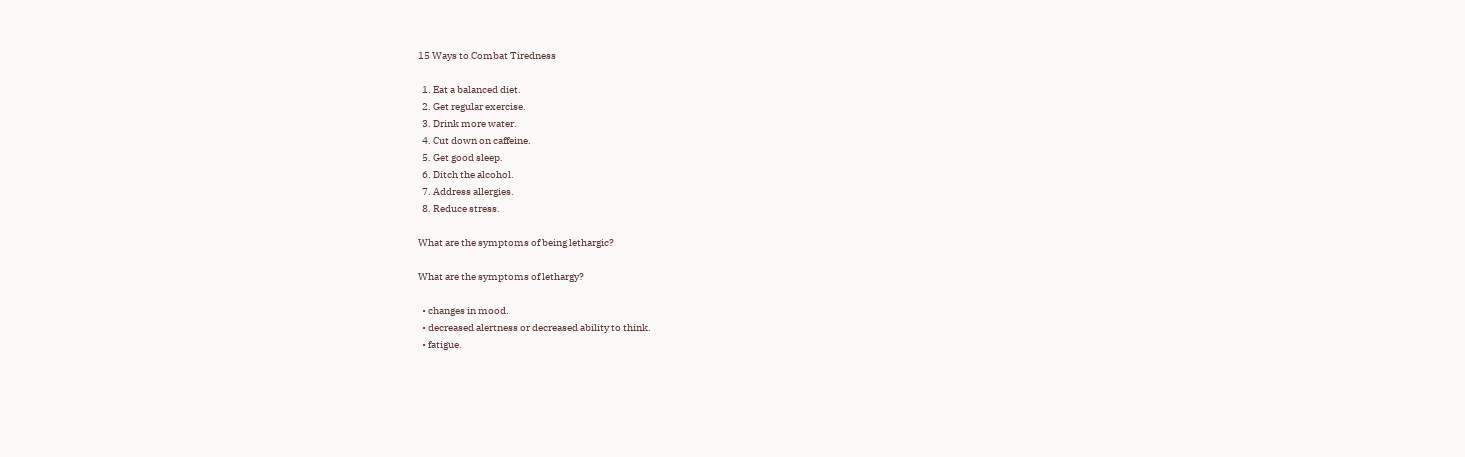15 Ways to Combat Tiredness

  1. Eat a balanced diet.
  2. Get regular exercise.
  3. Drink more water.
  4. Cut down on caffeine.
  5. Get good sleep.
  6. Ditch the alcohol.
  7. Address allergies.
  8. Reduce stress.

What are the symptoms of being lethargic?

What are the symptoms of lethargy?

  • changes in mood.
  • decreased alertness or decreased ability to think.
  • fatigue.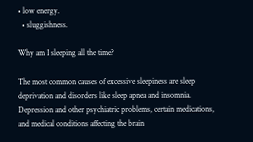• low energy.
  • sluggishness.

Why am I sleeping all the time?

The most common causes of excessive sleepiness are sleep deprivation and disorders like sleep apnea and insomnia. Depression and other psychiatric problems, certain medications, and medical conditions affecting the brain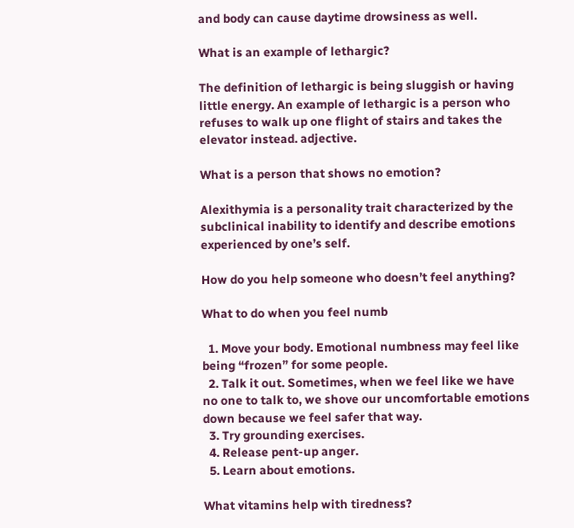and body can cause daytime drowsiness as well.

What is an example of lethargic?

The definition of lethargic is being sluggish or having little energy. An example of lethargic is a person who refuses to walk up one flight of stairs and takes the elevator instead. adjective.

What is a person that shows no emotion?

Alexithymia is a personality trait characterized by the subclinical inability to identify and describe emotions experienced by one’s self.

How do you help someone who doesn’t feel anything?

What to do when you feel numb

  1. Move your body. Emotional numbness may feel like being “frozen” for some people.
  2. Talk it out. Sometimes, when we feel like we have no one to talk to, we shove our uncomfortable emotions down because we feel safer that way.
  3. Try grounding exercises.
  4. Release pent-up anger.
  5. Learn about emotions.

What vitamins help with tiredness?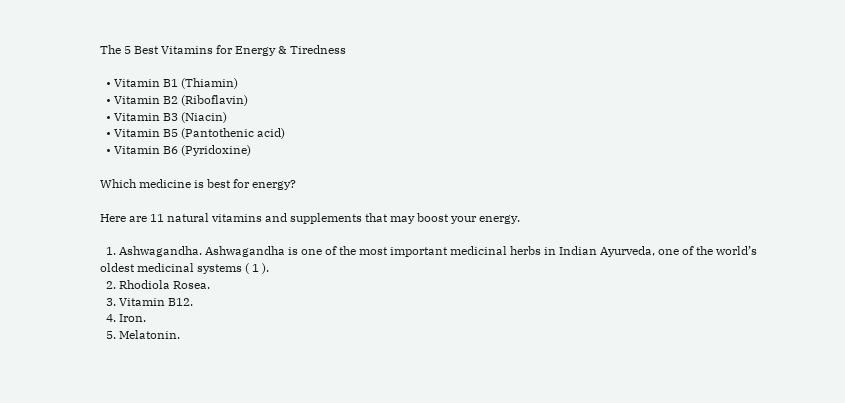The 5 Best Vitamins for Energy & Tiredness

  • Vitamin B1 (Thiamin)
  • Vitamin B2 (Riboflavin)
  • Vitamin B3 (Niacin)
  • Vitamin B5 (Pantothenic acid)
  • Vitamin B6 (Pyridoxine)

Which medicine is best for energy?

Here are 11 natural vitamins and supplements that may boost your energy.

  1. Ashwagandha. Ashwagandha is one of the most important medicinal herbs in Indian Ayurveda, one of the world’s oldest medicinal systems ( 1 ).
  2. Rhodiola Rosea.
  3. Vitamin B12.
  4. Iron.
  5. Melatonin.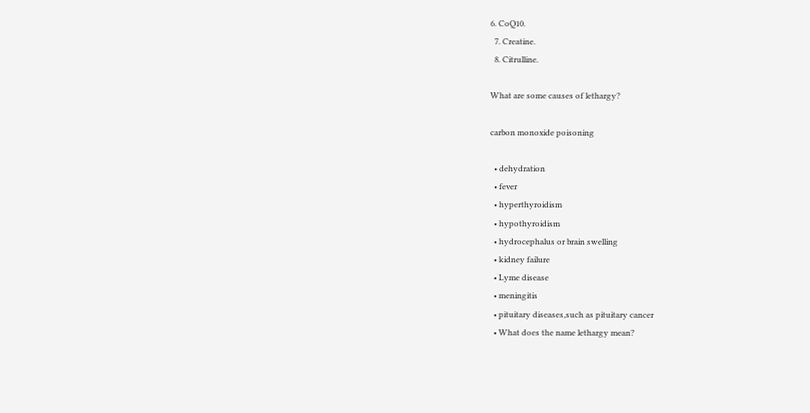6. CoQ10.
  7. Creatine.
  8. Citrulline.

What are some causes of lethargy?

carbon monoxide poisoning

  • dehydration
  • fever
  • hyperthyroidism
  • hypothyroidism
  • hydrocephalus or brain swelling
  • kidney failure
  • Lyme disease
  • meningitis
  • pituitary diseases,such as pituitary cancer
  • What does the name lethargy mean?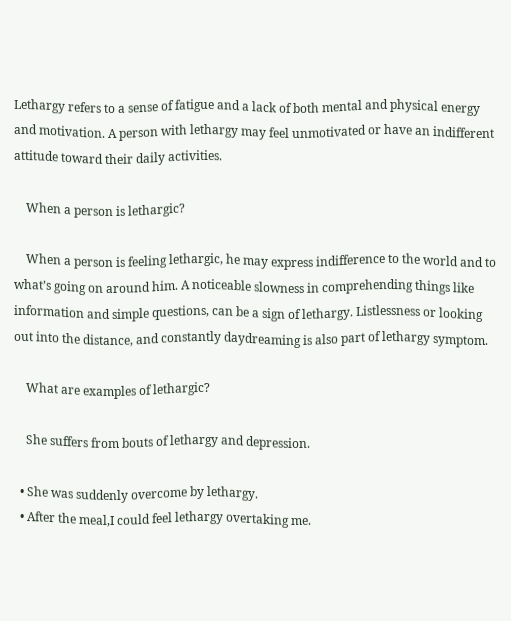Lethargy refers to a sense of fatigue and a lack of both mental and physical energy and motivation. A person with lethargy may feel unmotivated or have an indifferent attitude toward their daily activities.

    When a person is lethargic?

    When a person is feeling lethargic, he may express indifference to the world and to what’s going on around him. A noticeable slowness in comprehending things like information and simple questions, can be a sign of lethargy. Listlessness or looking out into the distance, and constantly daydreaming is also part of lethargy symptom.

    What are examples of lethargic?

    She suffers from bouts of lethargy and depression.

  • She was suddenly overcome by lethargy.
  • After the meal,I could feel lethargy overtaking me.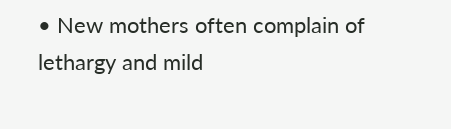• New mothers often complain of lethargy and mild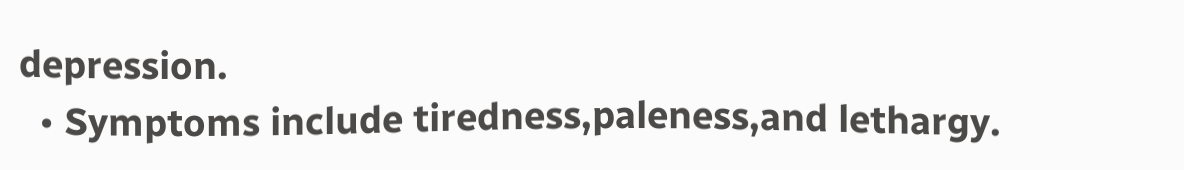depression.
  • Symptoms include tiredness,paleness,and lethargy.